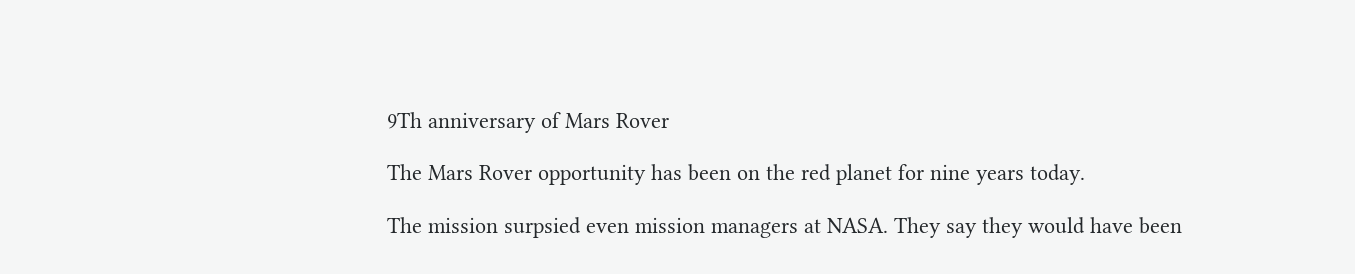9Th anniversary of Mars Rover

The Mars Rover opportunity has been on the red planet for nine years today.

The mission surpsied even mission managers at NASA. They say they would have been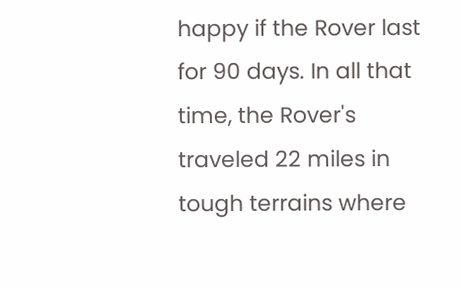happy if the Rover last for 90 days. In all that time, the Rover's traveled 22 miles in tough terrains where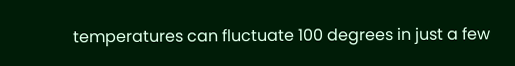temperatures can fluctuate 100 degrees in just a few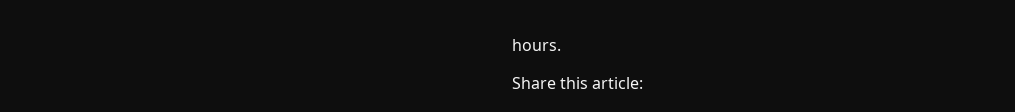hours.

Share this article: